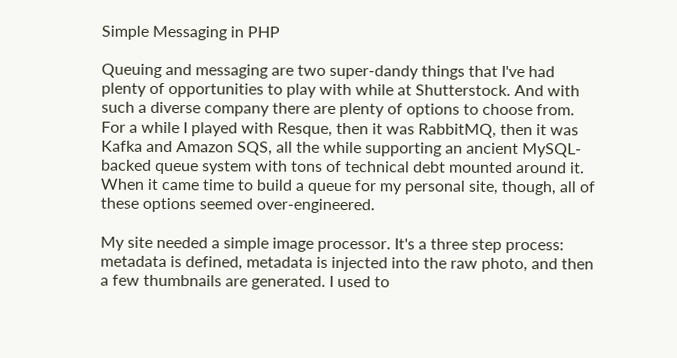Simple Messaging in PHP

Queuing and messaging are two super-dandy things that I've had plenty of opportunities to play with while at Shutterstock. And with such a diverse company there are plenty of options to choose from. For a while I played with Resque, then it was RabbitMQ, then it was Kafka and Amazon SQS, all the while supporting an ancient MySQL-backed queue system with tons of technical debt mounted around it. When it came time to build a queue for my personal site, though, all of these options seemed over-engineered.

My site needed a simple image processor. It's a three step process: metadata is defined, metadata is injected into the raw photo, and then a few thumbnails are generated. I used to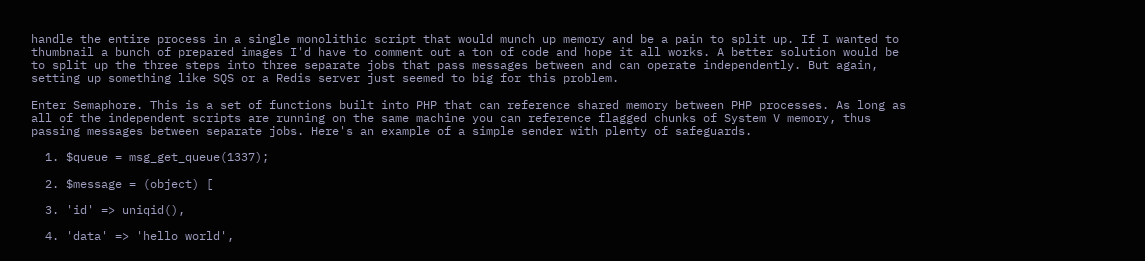handle the entire process in a single monolithic script that would munch up memory and be a pain to split up. If I wanted to thumbnail a bunch of prepared images I'd have to comment out a ton of code and hope it all works. A better solution would be to split up the three steps into three separate jobs that pass messages between and can operate independently. But again, setting up something like SQS or a Redis server just seemed to big for this problem.

Enter Semaphore. This is a set of functions built into PHP that can reference shared memory between PHP processes. As long as all of the independent scripts are running on the same machine you can reference flagged chunks of System V memory, thus passing messages between separate jobs. Here's an example of a simple sender with plenty of safeguards.

  1. $queue = msg_get_queue(1337);

  2. $message = (object) [

  3. 'id' => uniqid(),

  4. 'data' => 'hello world',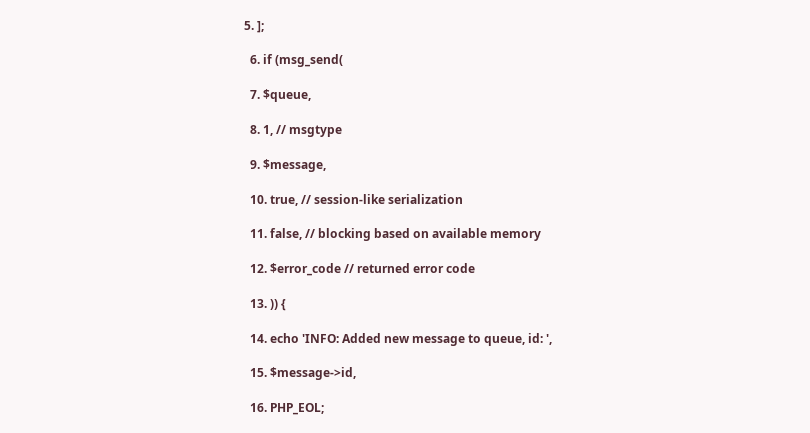5. ];

  6. if (msg_send(

  7. $queue,

  8. 1, // msgtype

  9. $message,

  10. true, // session-like serialization

  11. false, // blocking based on available memory

  12. $error_code // returned error code

  13. )) {

  14. echo 'INFO: Added new message to queue, id: ',

  15. $message->id,

  16. PHP_EOL;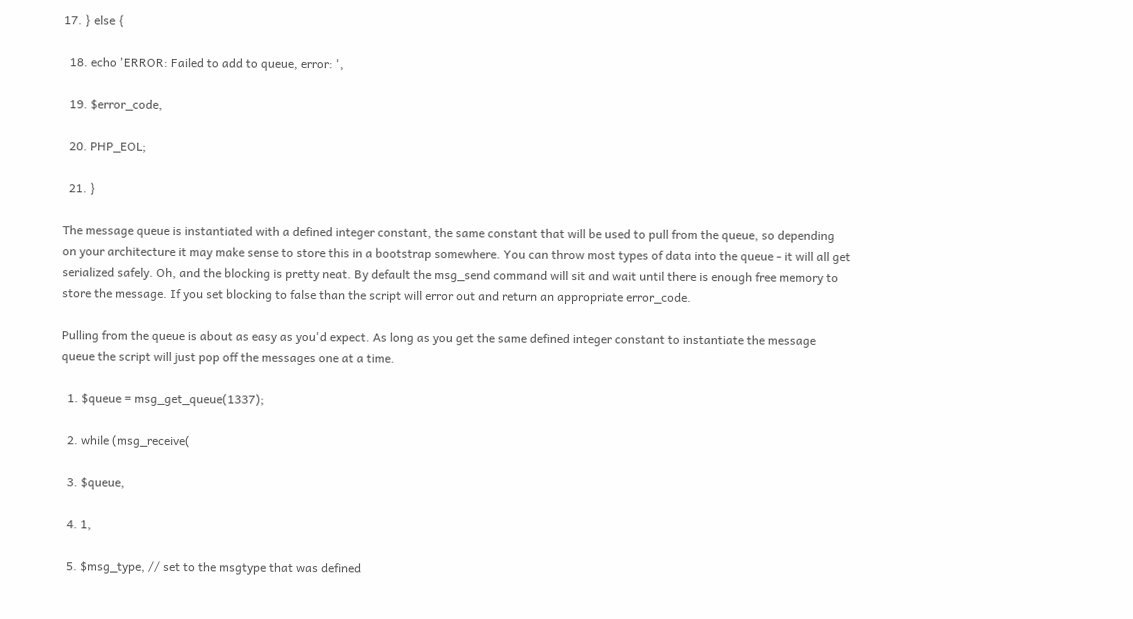17. } else {

  18. echo 'ERROR: Failed to add to queue, error: ',

  19. $error_code,

  20. PHP_EOL;

  21. }

The message queue is instantiated with a defined integer constant, the same constant that will be used to pull from the queue, so depending on your architecture it may make sense to store this in a bootstrap somewhere. You can throw most types of data into the queue - it will all get serialized safely. Oh, and the blocking is pretty neat. By default the msg_send command will sit and wait until there is enough free memory to store the message. If you set blocking to false than the script will error out and return an appropriate error_code.

Pulling from the queue is about as easy as you'd expect. As long as you get the same defined integer constant to instantiate the message queue the script will just pop off the messages one at a time.

  1. $queue = msg_get_queue(1337);

  2. while (msg_receive(

  3. $queue,

  4. 1,

  5. $msg_type, // set to the msgtype that was defined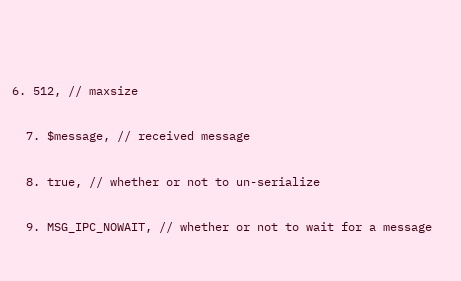6. 512, // maxsize

  7. $message, // received message

  8. true, // whether or not to un-serialize

  9. MSG_IPC_NOWAIT, // whether or not to wait for a message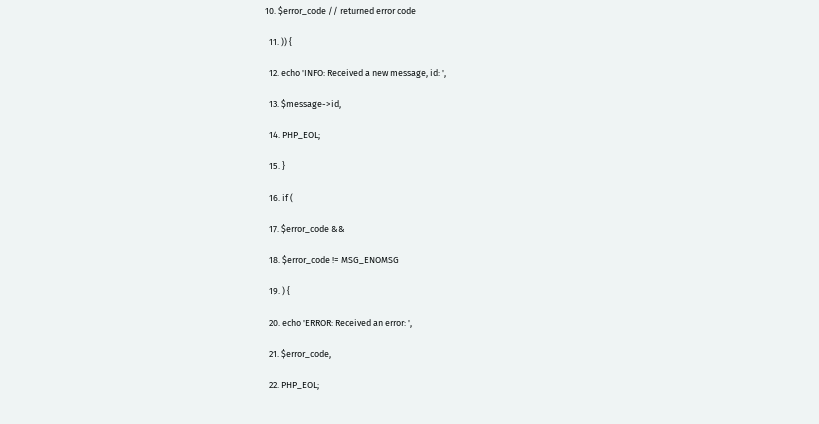10. $error_code // returned error code

  11. )) {

  12. echo 'INFO: Received a new message, id: ',

  13. $message->id,

  14. PHP_EOL;

  15. }

  16. if (

  17. $error_code &&

  18. $error_code != MSG_ENOMSG

  19. ) {

  20. echo 'ERROR: Received an error: ',

  21. $error_code,

  22. PHP_EOL;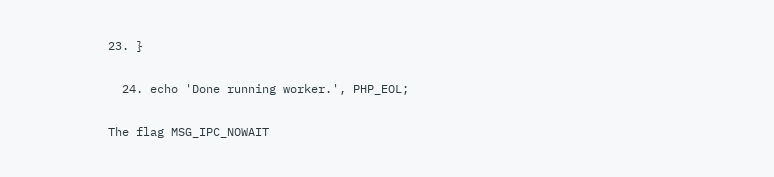23. }

  24. echo 'Done running worker.', PHP_EOL;

The flag MSG_IPC_NOWAIT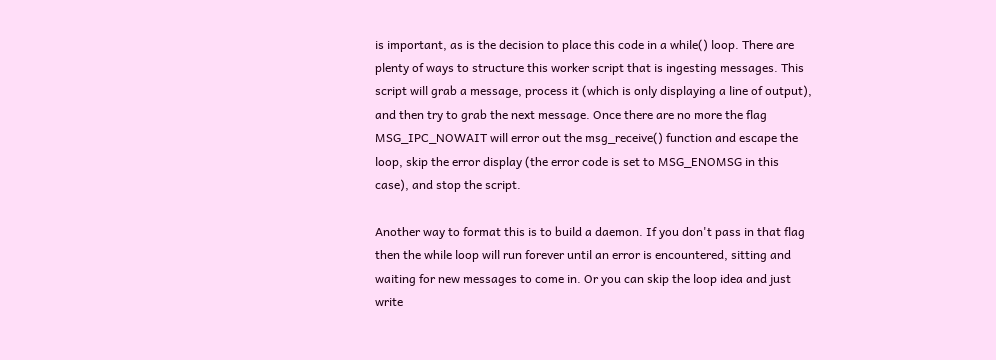is important, as is the decision to place this code in a while() loop. There are plenty of ways to structure this worker script that is ingesting messages. This script will grab a message, process it (which is only displaying a line of output), and then try to grab the next message. Once there are no more the flag MSG_IPC_NOWAIT will error out the msg_receive() function and escape the loop, skip the error display (the error code is set to MSG_ENOMSG in this case), and stop the script.

Another way to format this is to build a daemon. If you don't pass in that flag then the while loop will run forever until an error is encountered, sitting and waiting for new messages to come in. Or you can skip the loop idea and just write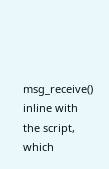msg_receive() inline with the script, which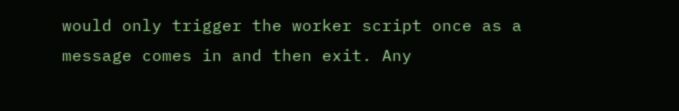would only trigger the worker script once as a message comes in and then exit. Any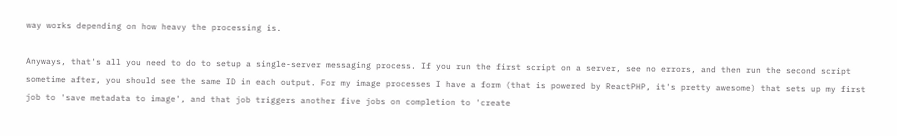way works depending on how heavy the processing is.

Anyways, that's all you need to do to setup a single-server messaging process. If you run the first script on a server, see no errors, and then run the second script sometime after, you should see the same ID in each output. For my image processes I have a form (that is powered by ReactPHP, it's pretty awesome) that sets up my first job to 'save metadata to image', and that job triggers another five jobs on completion to 'create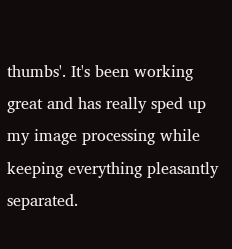thumbs'. It's been working great and has really sped up my image processing while keeping everything pleasantly separated.